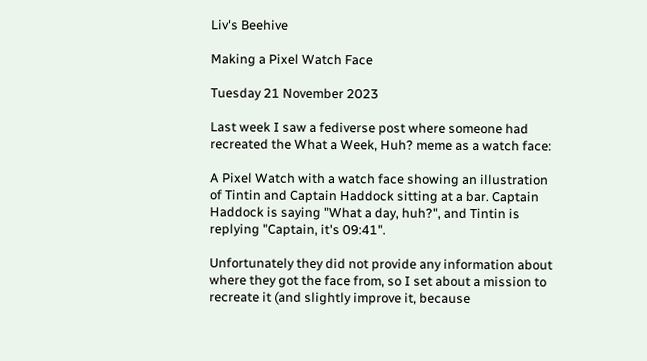Liv's Beehive

Making a Pixel Watch Face

Tuesday 21 November 2023

Last week I saw a fediverse post where someone had recreated the What a Week, Huh? meme as a watch face:

A Pixel Watch with a watch face showing an illustration of Tintin and Captain Haddock sitting at a bar. Captain Haddock is saying "What a day, huh?", and Tintin is replying "Captain, it's 09:41".

Unfortunately they did not provide any information about where they got the face from, so I set about a mission to recreate it (and slightly improve it, because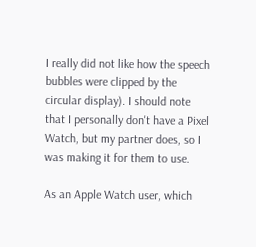I really did not like how the speech bubbles were clipped by the circular display). I should note that I personally don't have a Pixel Watch, but my partner does, so I was making it for them to use.

As an Apple Watch user, which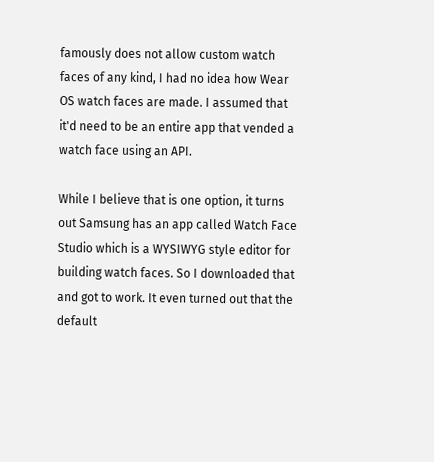famously does not allow custom watch faces of any kind, I had no idea how Wear OS watch faces are made. I assumed that it'd need to be an entire app that vended a watch face using an API.

While I believe that is one option, it turns out Samsung has an app called Watch Face Studio which is a WYSIWYG style editor for building watch faces. So I downloaded that and got to work. It even turned out that the default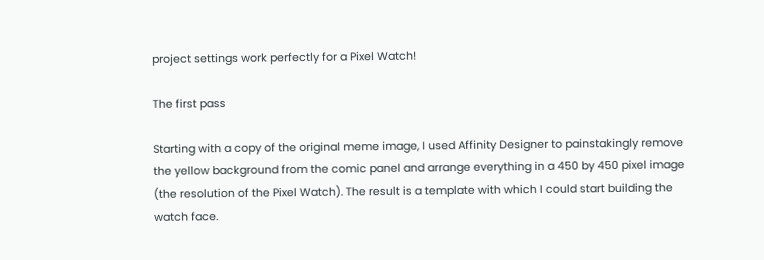project settings work perfectly for a Pixel Watch!

The first pass

Starting with a copy of the original meme image, I used Affinity Designer to painstakingly remove the yellow background from the comic panel and arrange everything in a 450 by 450 pixel image (the resolution of the Pixel Watch). The result is a template with which I could start building the watch face.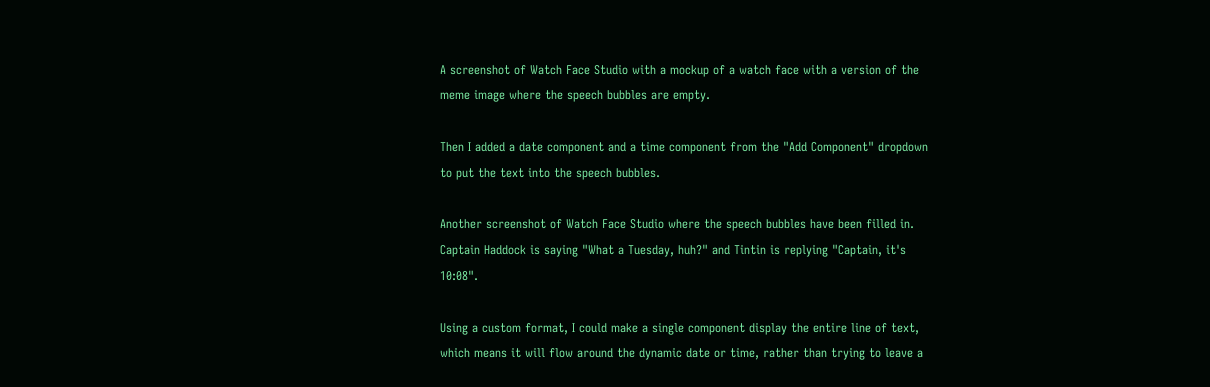A screenshot of Watch Face Studio with a mockup of a watch face with a version of the meme image where the speech bubbles are empty.

Then I added a date component and a time component from the "Add Component" dropdown to put the text into the speech bubbles.

Another screenshot of Watch Face Studio where the speech bubbles have been filled in. Captain Haddock is saying "What a Tuesday, huh?" and Tintin is replying "Captain, it's 10:08".

Using a custom format, I could make a single component display the entire line of text, which means it will flow around the dynamic date or time, rather than trying to leave a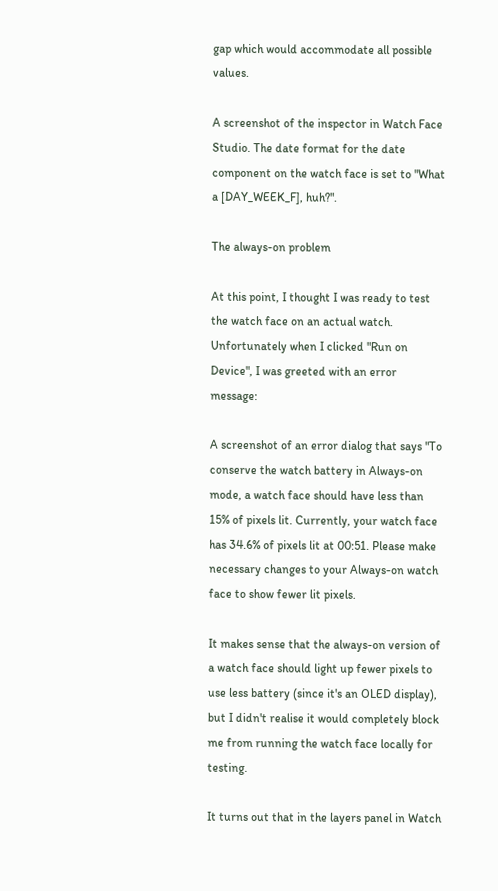gap which would accommodate all possible values.

A screenshot of the inspector in Watch Face Studio. The date format for the date component on the watch face is set to "What a [DAY_WEEK_F], huh?".

The always-on problem

At this point, I thought I was ready to test the watch face on an actual watch. Unfortunately when I clicked "Run on Device", I was greeted with an error message:

A screenshot of an error dialog that says "To conserve the watch battery in Always-on mode, a watch face should have less than 15% of pixels lit. Currently, your watch face has 34.6% of pixels lit at 00:51. Please make necessary changes to your Always-on watch face to show fewer lit pixels.

It makes sense that the always-on version of a watch face should light up fewer pixels to use less battery (since it's an OLED display), but I didn't realise it would completely block me from running the watch face locally for testing.

It turns out that in the layers panel in Watch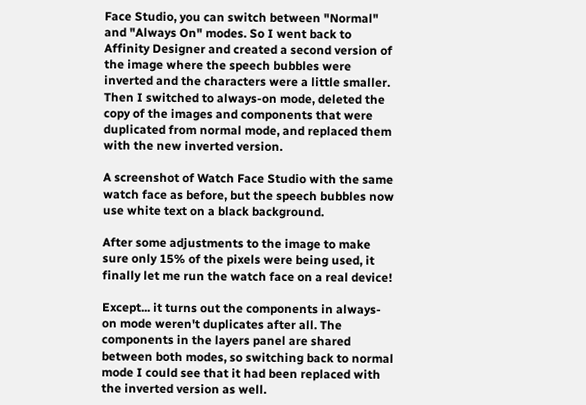Face Studio, you can switch between "Normal" and "Always On" modes. So I went back to Affinity Designer and created a second version of the image where the speech bubbles were inverted and the characters were a little smaller. Then I switched to always-on mode, deleted the copy of the images and components that were duplicated from normal mode, and replaced them with the new inverted version.

A screenshot of Watch Face Studio with the same watch face as before, but the speech bubbles now use white text on a black background.

After some adjustments to the image to make sure only 15% of the pixels were being used, it finally let me run the watch face on a real device!

Except... it turns out the components in always-on mode weren't duplicates after all. The components in the layers panel are shared between both modes, so switching back to normal mode I could see that it had been replaced with the inverted version as well.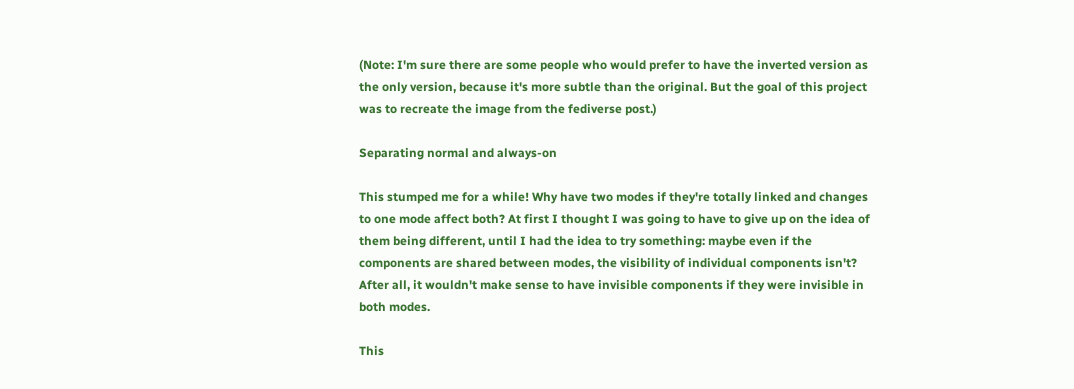(Note: I'm sure there are some people who would prefer to have the inverted version as the only version, because it's more subtle than the original. But the goal of this project was to recreate the image from the fediverse post.)

Separating normal and always-on

This stumped me for a while! Why have two modes if they're totally linked and changes to one mode affect both? At first I thought I was going to have to give up on the idea of them being different, until I had the idea to try something: maybe even if the components are shared between modes, the visibility of individual components isn't? After all, it wouldn't make sense to have invisible components if they were invisible in both modes.

This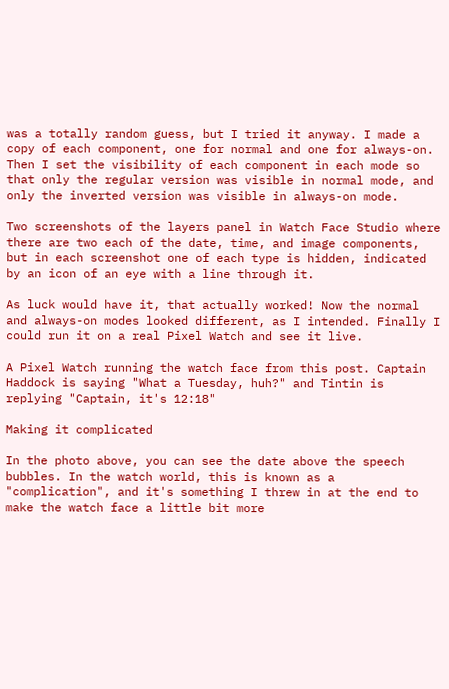was a totally random guess, but I tried it anyway. I made a copy of each component, one for normal and one for always-on. Then I set the visibility of each component in each mode so that only the regular version was visible in normal mode, and only the inverted version was visible in always-on mode.

Two screenshots of the layers panel in Watch Face Studio where there are two each of the date, time, and image components, but in each screenshot one of each type is hidden, indicated by an icon of an eye with a line through it.

As luck would have it, that actually worked! Now the normal and always-on modes looked different, as I intended. Finally I could run it on a real Pixel Watch and see it live.

A Pixel Watch running the watch face from this post. Captain Haddock is saying "What a Tuesday, huh?" and Tintin is replying "Captain, it's 12:18"

Making it complicated

In the photo above, you can see the date above the speech bubbles. In the watch world, this is known as a "complication", and it's something I threw in at the end to make the watch face a little bit more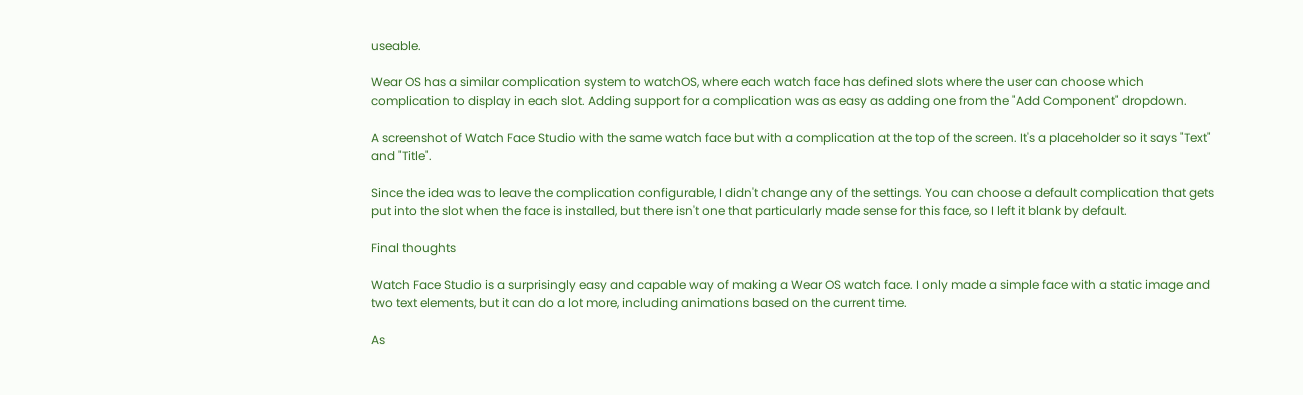useable.

Wear OS has a similar complication system to watchOS, where each watch face has defined slots where the user can choose which complication to display in each slot. Adding support for a complication was as easy as adding one from the "Add Component" dropdown.

A screenshot of Watch Face Studio with the same watch face but with a complication at the top of the screen. It's a placeholder so it says "Text" and "Title".

Since the idea was to leave the complication configurable, I didn't change any of the settings. You can choose a default complication that gets put into the slot when the face is installed, but there isn't one that particularly made sense for this face, so I left it blank by default.

Final thoughts

Watch Face Studio is a surprisingly easy and capable way of making a Wear OS watch face. I only made a simple face with a static image and two text elements, but it can do a lot more, including animations based on the current time.

As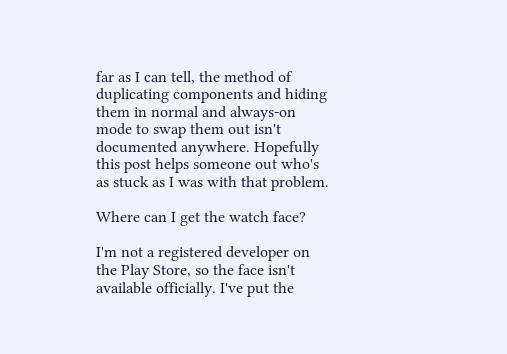far as I can tell, the method of duplicating components and hiding them in normal and always-on mode to swap them out isn't documented anywhere. Hopefully this post helps someone out who's as stuck as I was with that problem.

Where can I get the watch face?

I'm not a registered developer on the Play Store, so the face isn't available officially. I've put the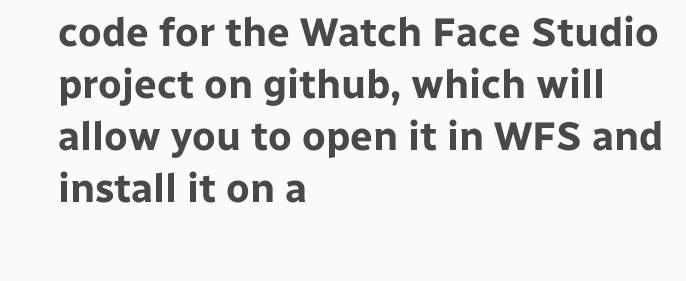code for the Watch Face Studio project on github, which will allow you to open it in WFS and install it on a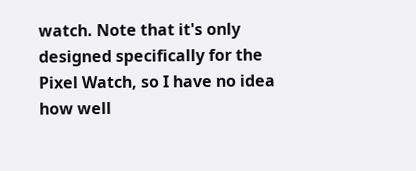watch. Note that it's only designed specifically for the Pixel Watch, so I have no idea how well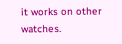it works on other watches.